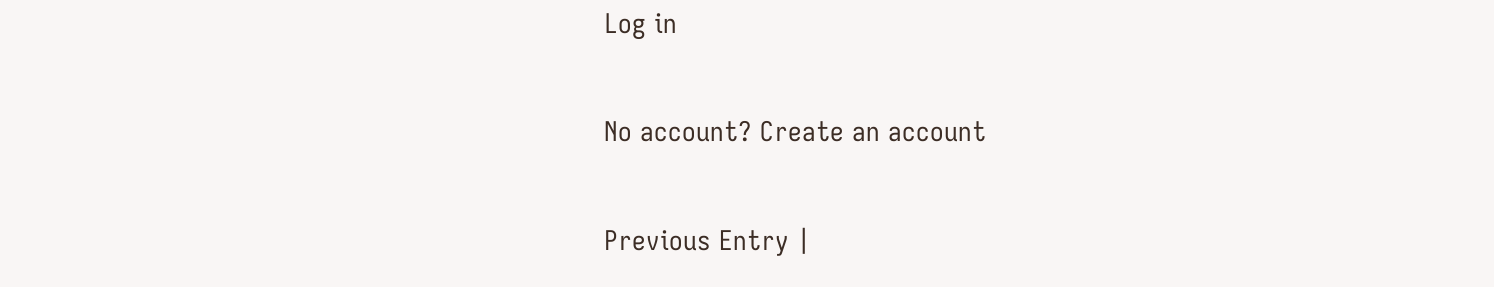Log in

No account? Create an account

Previous Entry |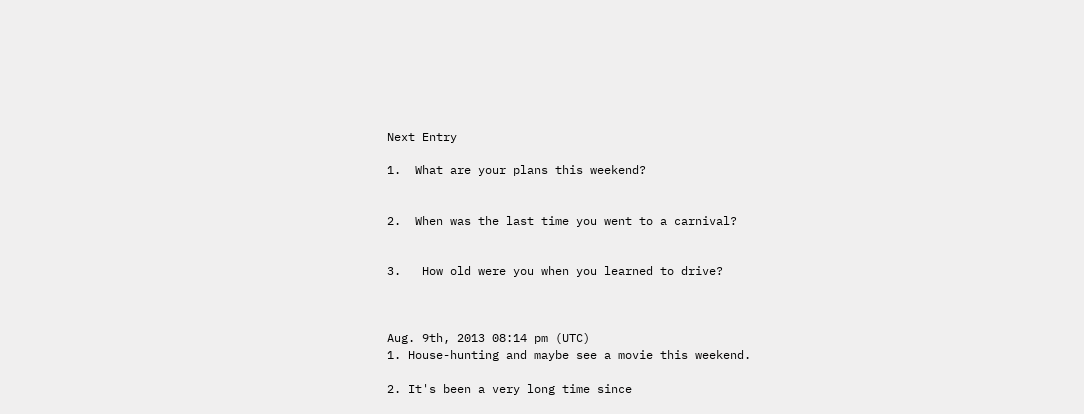Next Entry

1.  What are your plans this weekend?


2.  When was the last time you went to a carnival?


3.   How old were you when you learned to drive?



Aug. 9th, 2013 08:14 pm (UTC)
1. House-hunting and maybe see a movie this weekend.

2. It's been a very long time since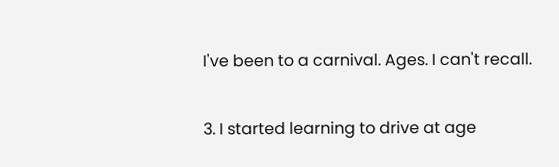I've been to a carnival. Ages. I can't recall.

3. I started learning to drive at age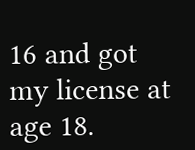16 and got my license at age 18.